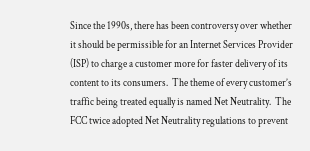Since the 1990s, there has been controversy over whether it should be permissible for an Internet Services Provider (ISP) to charge a customer more for faster delivery of its content to its consumers.  The theme of every customer’s traffic being treated equally is named Net Neutrality.  The FCC twice adopted Net Neutrality regulations to prevent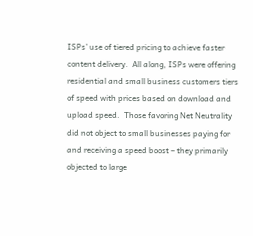ISPs’ use of tiered pricing to achieve faster content delivery.  All along, ISPs were offering residential and small business customers tiers of speed with prices based on download and upload speed.  Those favoring Net Neutrality did not object to small businesses paying for and receiving a speed boost – they primarily objected to large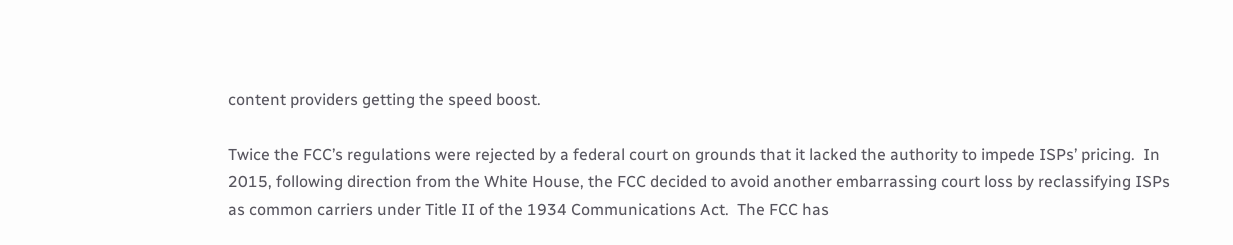content providers getting the speed boost.

Twice the FCC’s regulations were rejected by a federal court on grounds that it lacked the authority to impede ISPs’ pricing.  In 2015, following direction from the White House, the FCC decided to avoid another embarrassing court loss by reclassifying ISPs as common carriers under Title II of the 1934 Communications Act.  The FCC has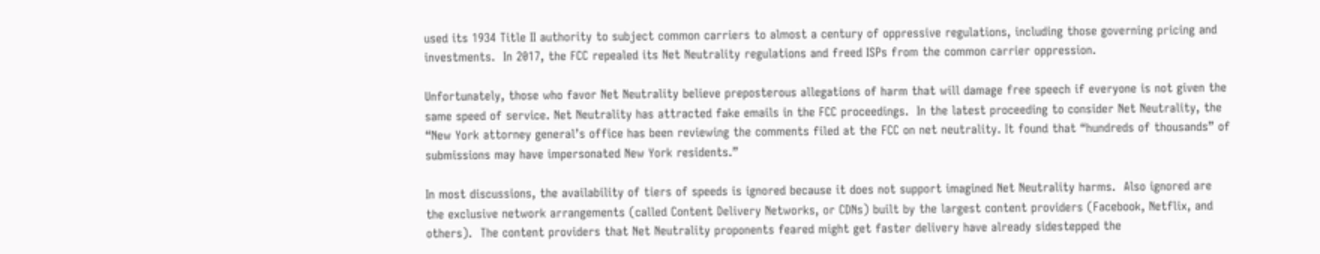used its 1934 Title II authority to subject common carriers to almost a century of oppressive regulations, including those governing pricing and investments.  In 2017, the FCC repealed its Net Neutrality regulations and freed ISPs from the common carrier oppression.

Unfortunately, those who favor Net Neutrality believe preposterous allegations of harm that will damage free speech if everyone is not given the same speed of service. Net Neutrality has attracted fake emails in the FCC proceedings.  In the latest proceeding to consider Net Neutrality, the “New York attorney general’s office has been reviewing the comments filed at the FCC on net neutrality. It found that “hundreds of thousands” of submissions may have impersonated New York residents.”

In most discussions, the availability of tiers of speeds is ignored because it does not support imagined Net Neutrality harms.  Also ignored are the exclusive network arrangements (called Content Delivery Networks, or CDNs) built by the largest content providers (Facebook, Netflix, and others).  The content providers that Net Neutrality proponents feared might get faster delivery have already sidestepped the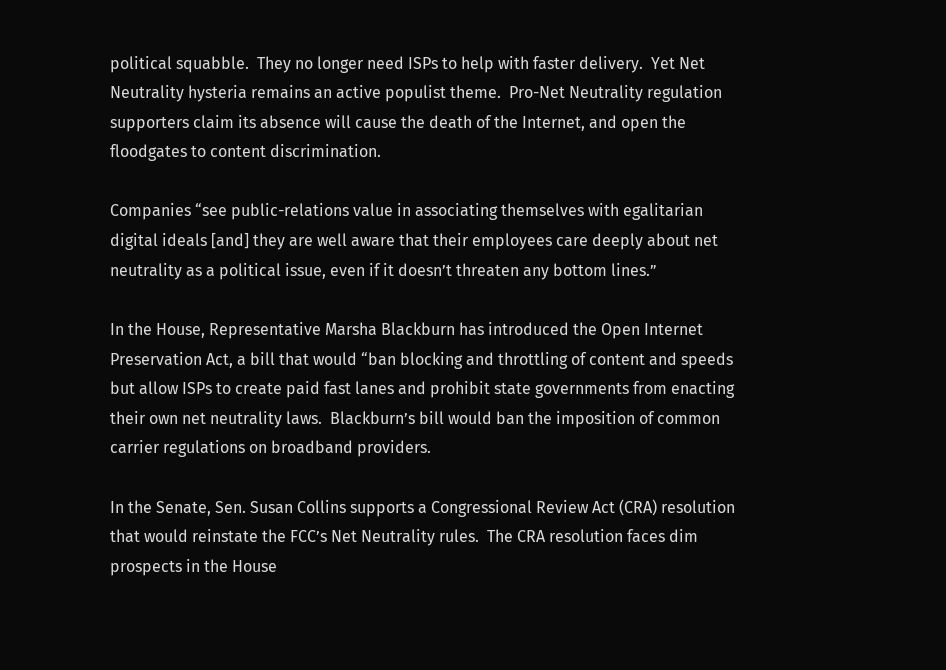political squabble.  They no longer need ISPs to help with faster delivery.  Yet Net Neutrality hysteria remains an active populist theme.  Pro-Net Neutrality regulation supporters claim its absence will cause the death of the Internet, and open the floodgates to content discrimination.

Companies “see public-relations value in associating themselves with egalitarian digital ideals [and] they are well aware that their employees care deeply about net neutrality as a political issue, even if it doesn’t threaten any bottom lines.”

In the House, Representative Marsha Blackburn has introduced the Open Internet Preservation Act, a bill that would “ban blocking and throttling of content and speeds but allow ISPs to create paid fast lanes and prohibit state governments from enacting their own net neutrality laws.  Blackburn’s bill would ban the imposition of common carrier regulations on broadband providers.

In the Senate, Sen. Susan Collins supports a Congressional Review Act (CRA) resolution that would reinstate the FCC’s Net Neutrality rules.  The CRA resolution faces dim prospects in the House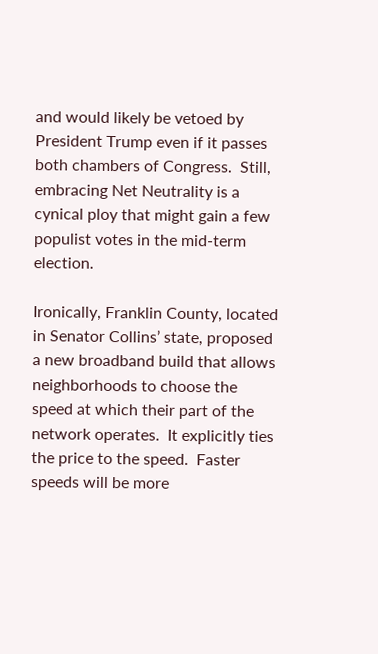and would likely be vetoed by President Trump even if it passes both chambers of Congress.  Still, embracing Net Neutrality is a cynical ploy that might gain a few populist votes in the mid-term election.

Ironically, Franklin County, located in Senator Collins’ state, proposed a new broadband build that allows neighborhoods to choose the speed at which their part of the network operates.  It explicitly ties the price to the speed.  Faster speeds will be more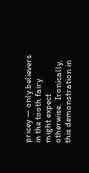pricey — only believers in the tooth fairy might expect otherwise.  Ironically, this demonstration in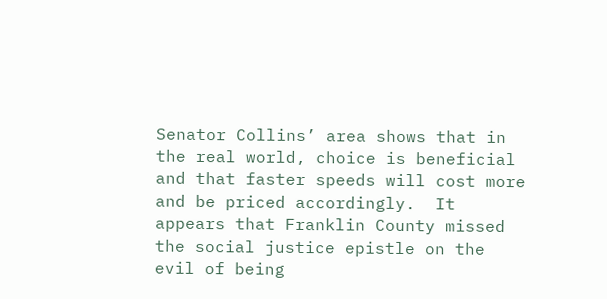Senator Collins’ area shows that in the real world, choice is beneficial and that faster speeds will cost more and be priced accordingly.  It appears that Franklin County missed the social justice epistle on the evil of being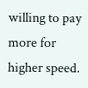willing to pay more for higher speed.